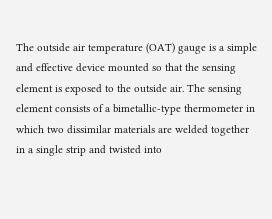The outside air temperature (OAT) gauge is a simple and effective device mounted so that the sensing element is exposed to the outside air. The sensing element consists of a bimetallic-type thermometer in which two dissimilar materials are welded together in a single strip and twisted into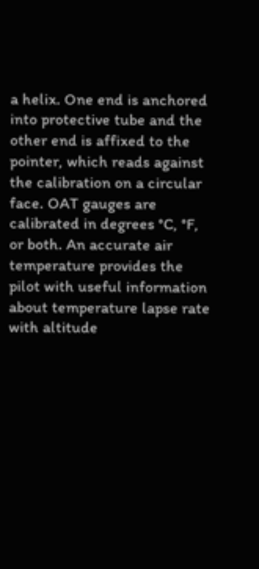a helix. One end is anchored into protective tube and the other end is affixed to the pointer, which reads against the calibration on a circular face. OAT gauges are calibrated in degrees °C, °F, or both. An accurate air temperature provides the pilot with useful information about temperature lapse rate with altitude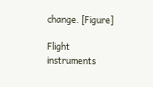change. [Figure]

Flight instruments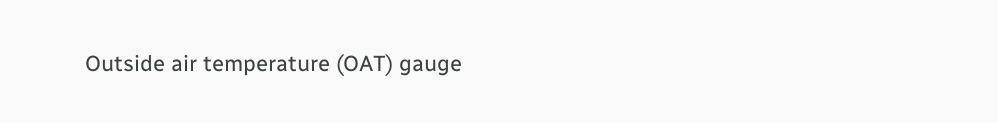Outside air temperature (OAT) gauge